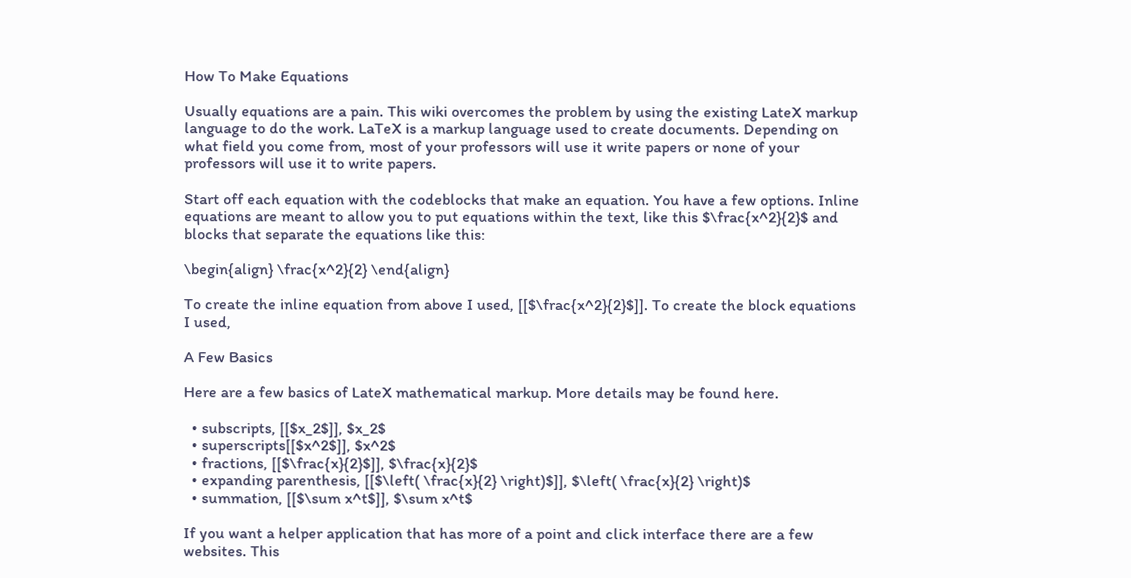How To Make Equations

Usually equations are a pain. This wiki overcomes the problem by using the existing LateX markup language to do the work. LaTeX is a markup language used to create documents. Depending on what field you come from, most of your professors will use it write papers or none of your professors will use it to write papers.

Start off each equation with the codeblocks that make an equation. You have a few options. Inline equations are meant to allow you to put equations within the text, like this $\frac{x^2}{2}$ and blocks that separate the equations like this:

\begin{align} \frac{x^2}{2} \end{align}

To create the inline equation from above I used, [[$\frac{x^2}{2}$]]. To create the block equations I used,

A Few Basics

Here are a few basics of LateX mathematical markup. More details may be found here.

  • subscripts, [[$x_2$]], $x_2$
  • superscripts[[$x^2$]], $x^2$
  • fractions, [[$\frac{x}{2}$]], $\frac{x}{2}$
  • expanding parenthesis, [[$\left( \frac{x}{2} \right)$]], $\left( \frac{x}{2} \right)$
  • summation, [[$\sum x^t$]], $\sum x^t$

If you want a helper application that has more of a point and click interface there are a few websites. This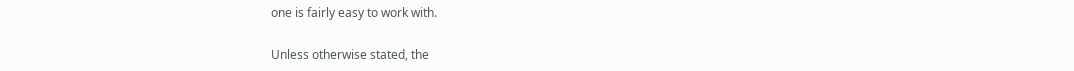one is fairly easy to work with.

Unless otherwise stated, the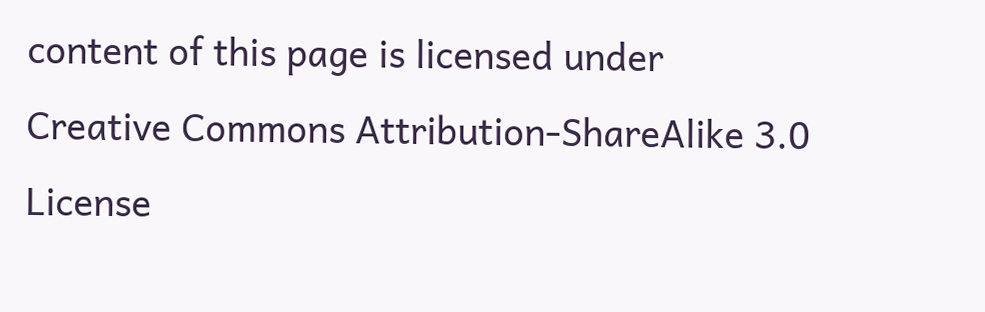content of this page is licensed under Creative Commons Attribution-ShareAlike 3.0 License